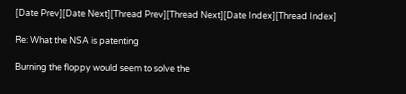[Date Prev][Date Next][Thread Prev][Thread Next][Date Index][Thread Index]

Re: What the NSA is patenting

Burning the floppy would seem to solve the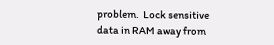problem.  Lock sensitive
data in RAM away from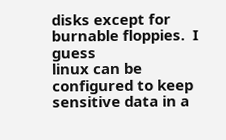disks except for burnable floppies.  I guess
linux can be configured to keep sensitive data in a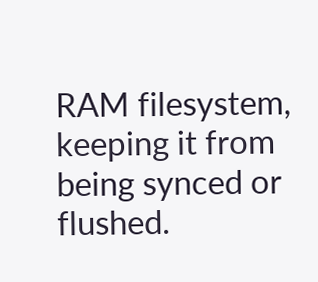RAM filesystem,
keeping it from being synced or flushed.